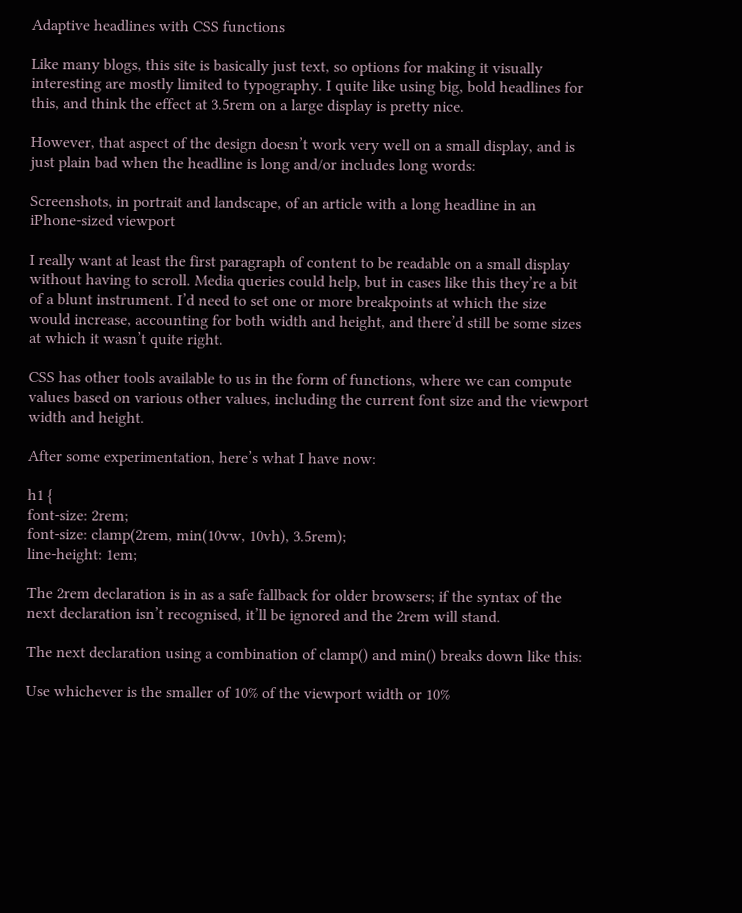Adaptive headlines with CSS functions

Like many blogs, this site is basically just text, so options for making it visually interesting are mostly limited to typography. I quite like using big, bold headlines for this, and think the effect at 3.5rem on a large display is pretty nice.

However, that aspect of the design doesn’t work very well on a small display, and is just plain bad when the headline is long and/or includes long words:

Screenshots, in portrait and landscape, of an article with a long headline in an iPhone-sized viewport

I really want at least the first paragraph of content to be readable on a small display without having to scroll. Media queries could help, but in cases like this they’re a bit of a blunt instrument. I’d need to set one or more breakpoints at which the size would increase, accounting for both width and height, and there’d still be some sizes at which it wasn’t quite right.

CSS has other tools available to us in the form of functions, where we can compute values based on various other values, including the current font size and the viewport width and height.

After some experimentation, here’s what I have now:

h1 {
font-size: 2rem;
font-size: clamp(2rem, min(10vw, 10vh), 3.5rem);
line-height: 1em;

The 2rem declaration is in as a safe fallback for older browsers; if the syntax of the next declaration isn’t recognised, it’ll be ignored and the 2rem will stand.

The next declaration using a combination of clamp() and min() breaks down like this:

Use whichever is the smaller of 10% of the viewport width or 10%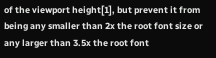of the viewport height[1], but prevent it from being any smaller than 2x the root font size or any larger than 3.5x the root font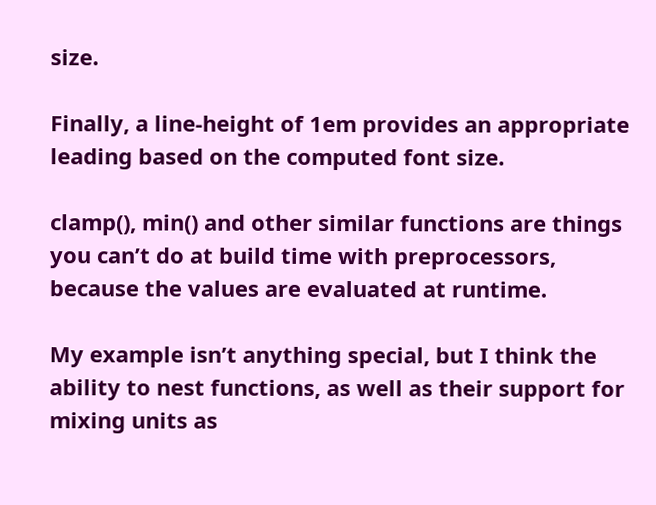size.

Finally, a line-height of 1em provides an appropriate leading based on the computed font size.

clamp(), min() and other similar functions are things you can’t do at build time with preprocessors, because the values are evaluated at runtime.

My example isn’t anything special, but I think the ability to nest functions, as well as their support for mixing units as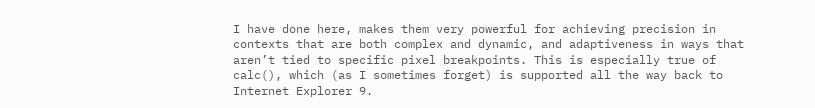I have done here, makes them very powerful for achieving precision in contexts that are both complex and dynamic, and adaptiveness in ways that aren’t tied to specific pixel breakpoints. This is especially true of calc(), which (as I sometimes forget) is supported all the way back to Internet Explorer 9.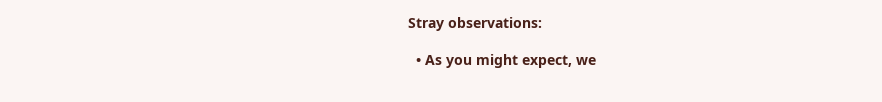Stray observations:

  • As you might expect, we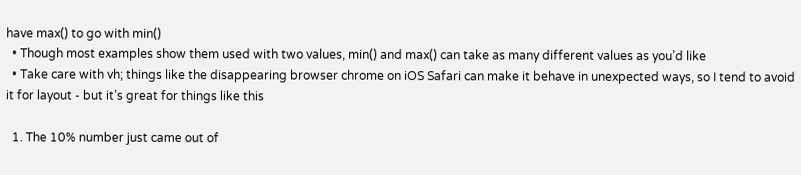have max() to go with min()
  • Though most examples show them used with two values, min() and max() can take as many different values as you’d like
  • Take care with vh; things like the disappearing browser chrome on iOS Safari can make it behave in unexpected ways, so I tend to avoid it for layout - but it’s great for things like this

  1. The 10% number just came out of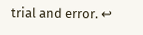trial and error. ↩